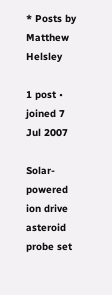* Posts by Matthew Helsley

1 post • joined 7 Jul 2007

Solar-powered ion drive asteroid probe set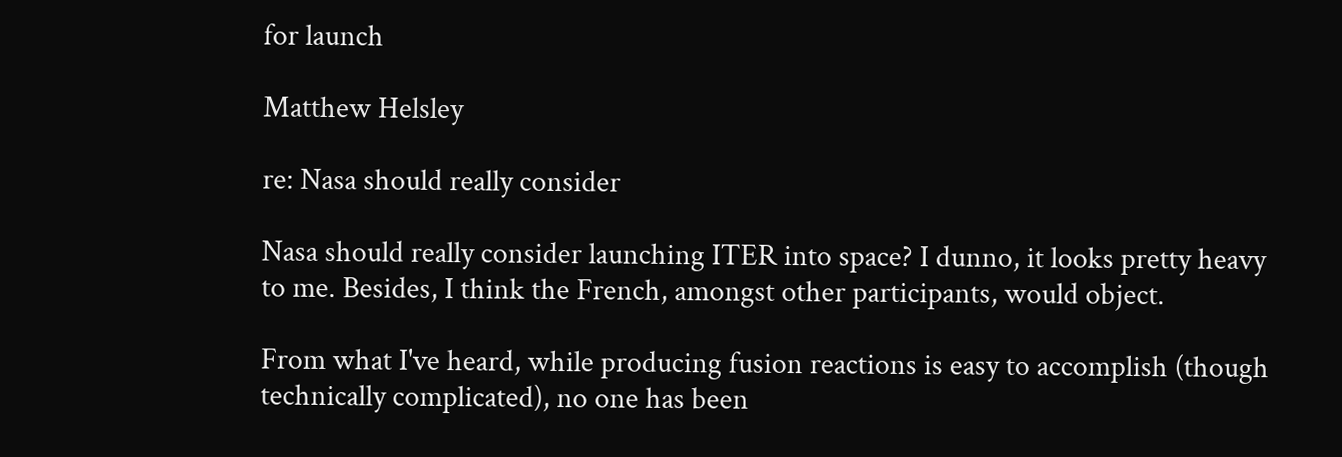for launch

Matthew Helsley

re: Nasa should really consider

Nasa should really consider launching ITER into space? I dunno, it looks pretty heavy to me. Besides, I think the French, amongst other participants, would object.

From what I've heard, while producing fusion reactions is easy to accomplish (though technically complicated), no one has been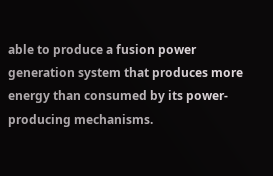able to produce a fusion power generation system that produces more energy than consumed by its power-producing mechanisms.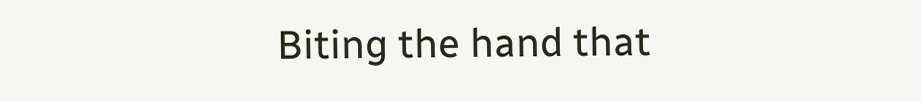Biting the hand that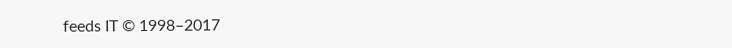feeds IT © 1998–2017